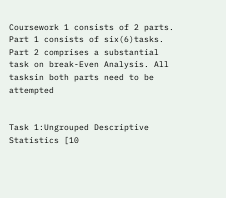Coursework 1 consists of 2 parts. Part 1 consists of six(6)tasks. Part 2 comprises a substantial task on break-Even Analysis. All tasksin both parts need to be attempted


Task 1:Ungrouped Descriptive Statistics [10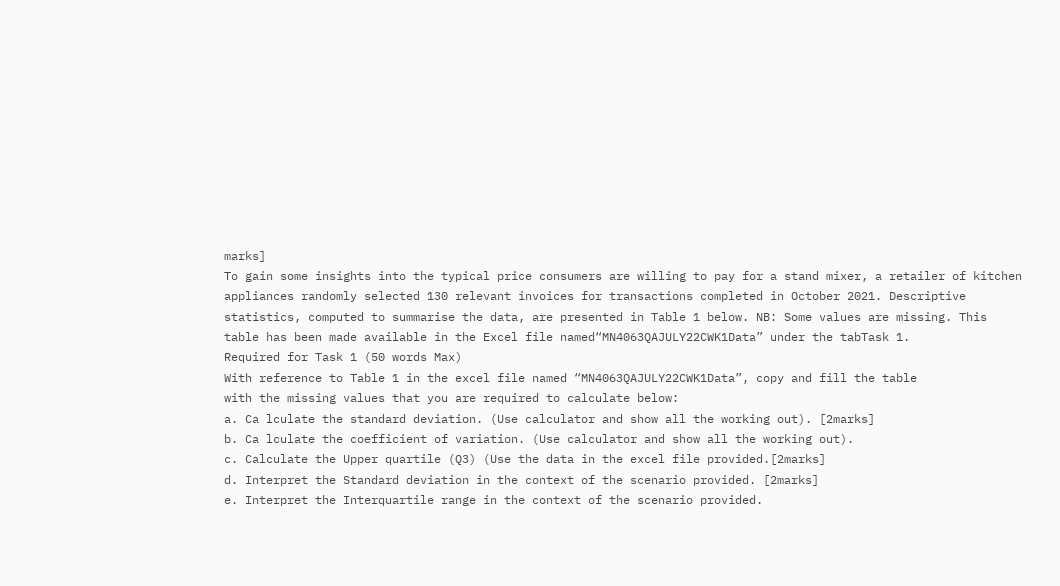marks]
To gain some insights into the typical price consumers are willing to pay for a stand mixer, a retailer of kitchen
appliances randomly selected 130 relevant invoices for transactions completed in October 2021. Descriptive
statistics, computed to summarise the data, are presented in Table 1 below. NB: Some values are missing. This
table has been made available in the Excel file named“MN4063QAJULY22CWK1Data” under the tabTask 1.
Required for Task 1 (50 words Max)
With reference to Table 1 in the excel file named “MN4063QAJULY22CWK1Data”, copy and fill the table
with the missing values that you are required to calculate below:
a. Ca lculate the standard deviation. (Use calculator and show all the working out). [2marks]
b. Ca lculate the coefficient of variation. (Use calculator and show all the working out).
c. Calculate the Upper quartile (Q3) (Use the data in the excel file provided.[2marks]
d. Interpret the Standard deviation in the context of the scenario provided. [2marks]
e. Interpret the Interquartile range in the context of the scenario provided.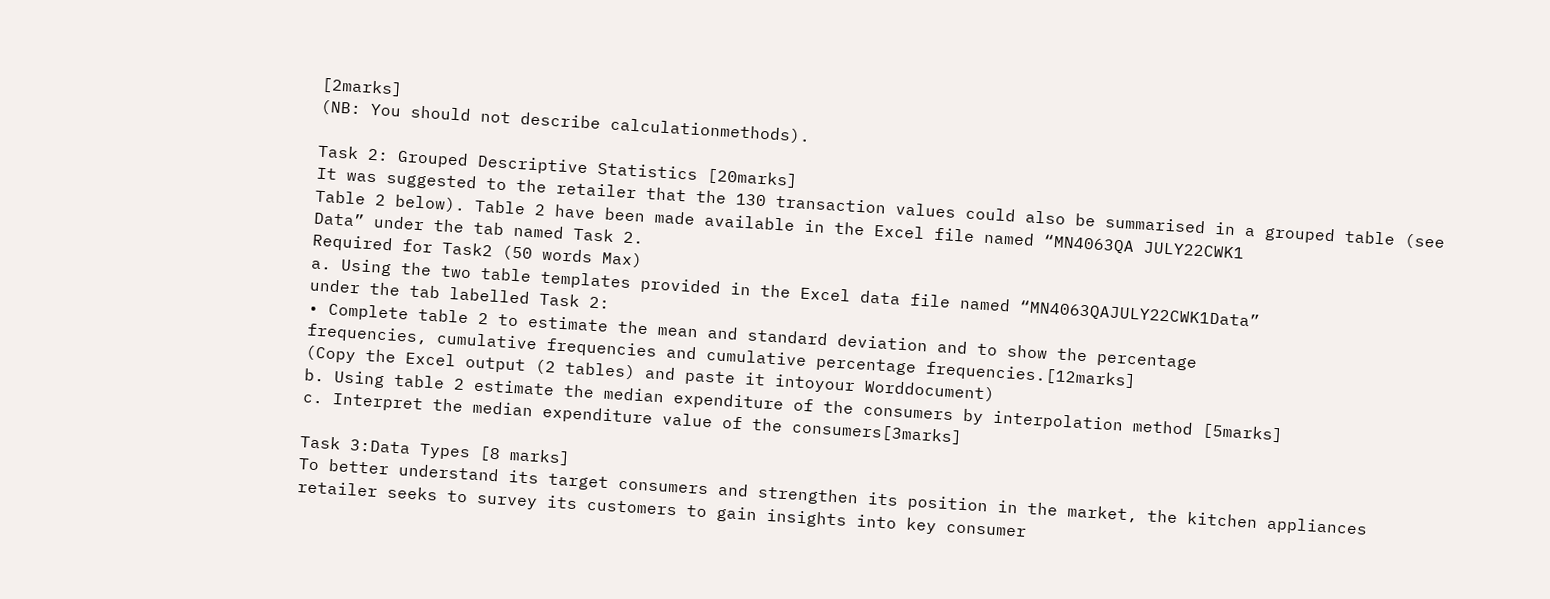[2marks]
(NB: You should not describe calculationmethods).

Task 2: Grouped Descriptive Statistics [20marks]
It was suggested to the retailer that the 130 transaction values could also be summarised in a grouped table (see
Table 2 below). Table 2 have been made available in the Excel file named “MN4063QA JULY22CWK1
Data” under the tab named Task 2.
Required for Task2 (50 words Max)
a. Using the two table templates provided in the Excel data file named “MN4063QAJULY22CWK1Data”
under the tab labelled Task 2:
• Complete table 2 to estimate the mean and standard deviation and to show the percentage
frequencies, cumulative frequencies and cumulative percentage frequencies.[12marks]
(Copy the Excel output (2 tables) and paste it intoyour Worddocument)
b. Using table 2 estimate the median expenditure of the consumers by interpolation method [5marks]
c. Interpret the median expenditure value of the consumers[3marks]

Task 3:Data Types [8 marks]
To better understand its target consumers and strengthen its position in the market, the kitchen appliances
retailer seeks to survey its customers to gain insights into key consumer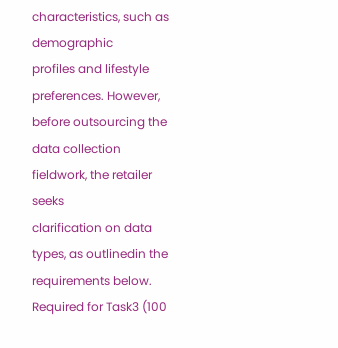characteristics, such as demographic
profiles and lifestyle preferences. However, before outsourcing the data collection fieldwork, the retailer seeks
clarification on data types, as outlinedin the requirements below.
Required for Task3 (100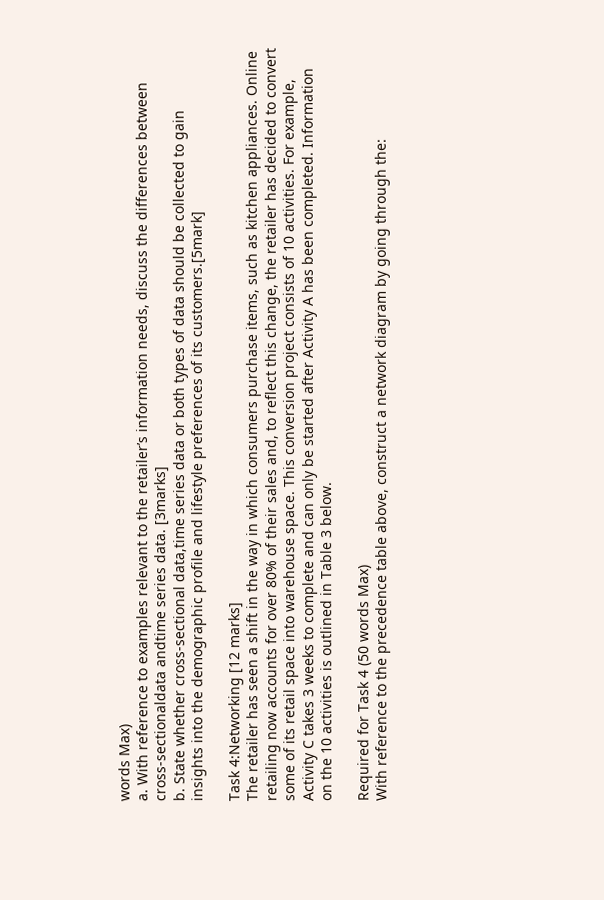words Max)
a. With reference to examples relevant to the retailer’s information needs, discuss the differences between
cross-sectionaldata andtime series data. [3marks]
b. State whether cross-sectional data,time series data or both types of data should be collected to gain
insights into the demographic profile and lifestyle preferences of its customers.[5mark]

Task 4:Networking [12 marks]
The retailer has seen a shift in the way in which consumers purchase items, such as kitchen appliances. Online
retailing now accounts for over 80% of their sales and, to reflect this change, the retailer has decided to convert
some of its retail space into warehouse space. This conversion project consists of 10 activities. For example,
Activity C takes 3 weeks to complete and can only be started after Activity A has been completed. Information
on the 10 activities is outlined in Table 3 below.

Required for Task 4 (50 words Max)
With reference to the precedence table above, construct a network diagram by going through the: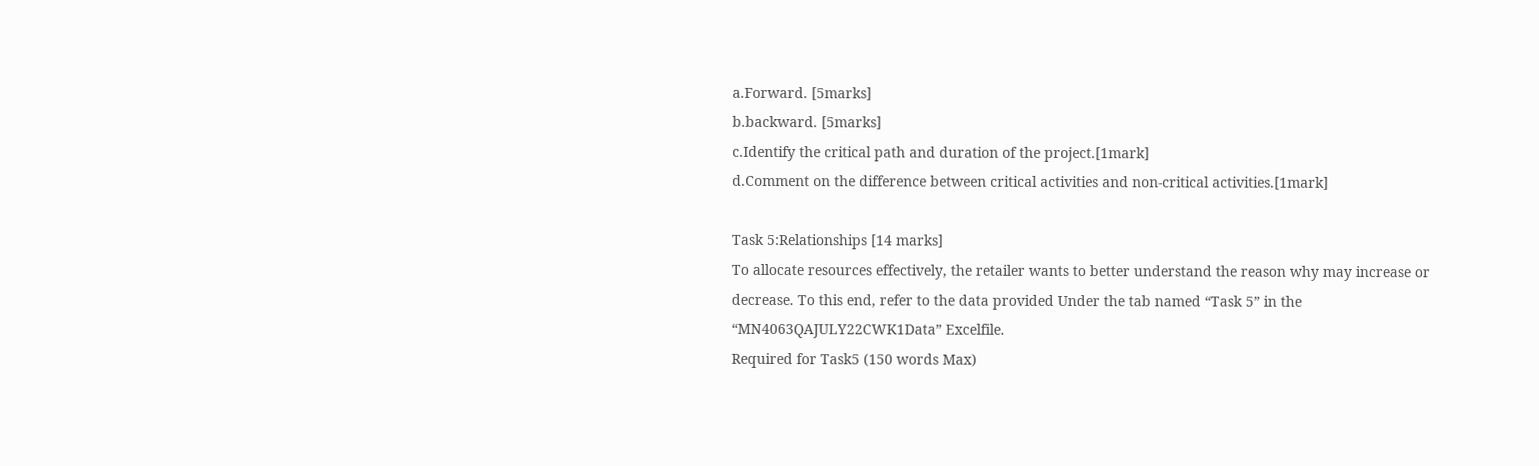a.Forward. [5marks]
b.backward. [5marks]
c.Identify the critical path and duration of the project.[1mark]
d.Comment on the difference between critical activities and non-critical activities.[1mark]

Task 5:Relationships [14 marks]
To allocate resources effectively, the retailer wants to better understand the reason why may increase or
decrease. To this end, refer to the data provided Under the tab named “Task 5” in the
“MN4063QAJULY22CWK1Data” Excelfile.
Required for Task5 (150 words Max)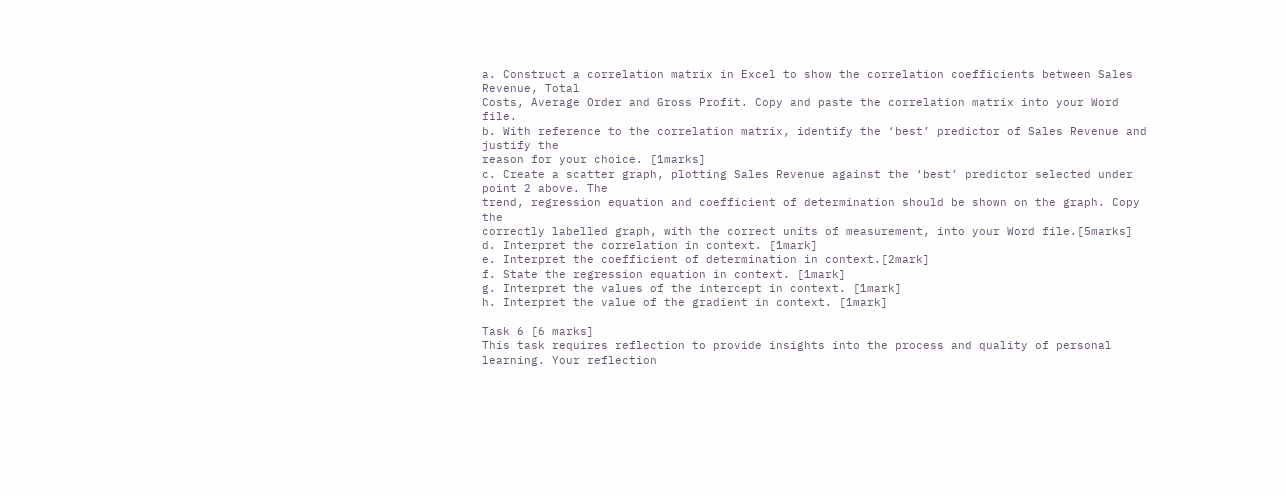a. Construct a correlation matrix in Excel to show the correlation coefficients between Sales Revenue, Total
Costs, Average Order and Gross Profit. Copy and paste the correlation matrix into your Word file.
b. With reference to the correlation matrix, identify the ‘best’ predictor of Sales Revenue and justify the
reason for your choice. [1marks]
c. Create a scatter graph, plotting Sales Revenue against the ‘best’ predictor selected under point 2 above. The
trend, regression equation and coefficient of determination should be shown on the graph. Copy the
correctly labelled graph, with the correct units of measurement, into your Word file.[5marks]
d. Interpret the correlation in context. [1mark]
e. Interpret the coefficient of determination in context.[2mark]
f. State the regression equation in context. [1mark]
g. Interpret the values of the intercept in context. [1mark]
h. Interpret the value of the gradient in context. [1mark]

Task 6 [6 marks]
This task requires reflection to provide insights into the process and quality of personal learning. Your reflection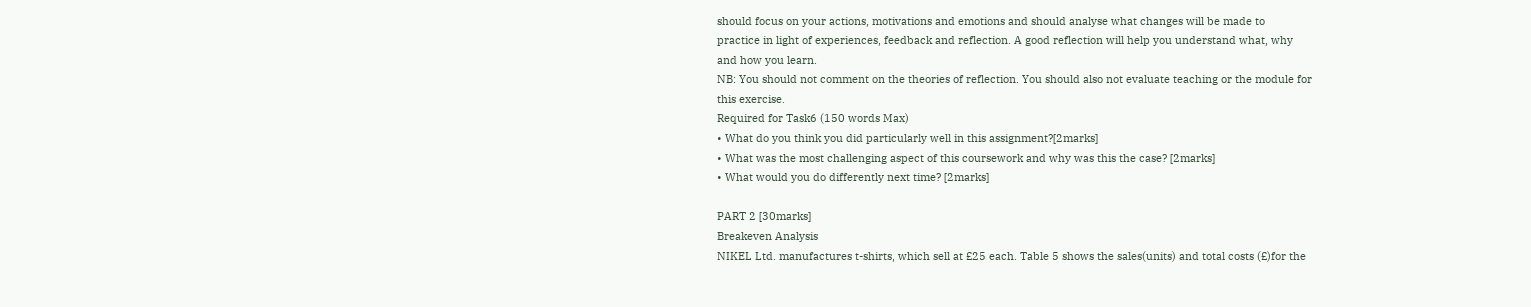should focus on your actions, motivations and emotions and should analyse what changes will be made to
practice in light of experiences, feedback and reflection. A good reflection will help you understand what, why
and how you learn.
NB: You should not comment on the theories of reflection. You should also not evaluate teaching or the module for
this exercise.
Required for Task6 (150 words Max)
• What do you think you did particularly well in this assignment?[2marks]
• What was the most challenging aspect of this coursework and why was this the case? [2marks]
• What would you do differently next time? [2marks]

PART 2 [30marks]
Breakeven Analysis
NIKEL Ltd. manufactures t-shirts, which sell at £25 each. Table 5 shows the sales(units) and total costs (£)for the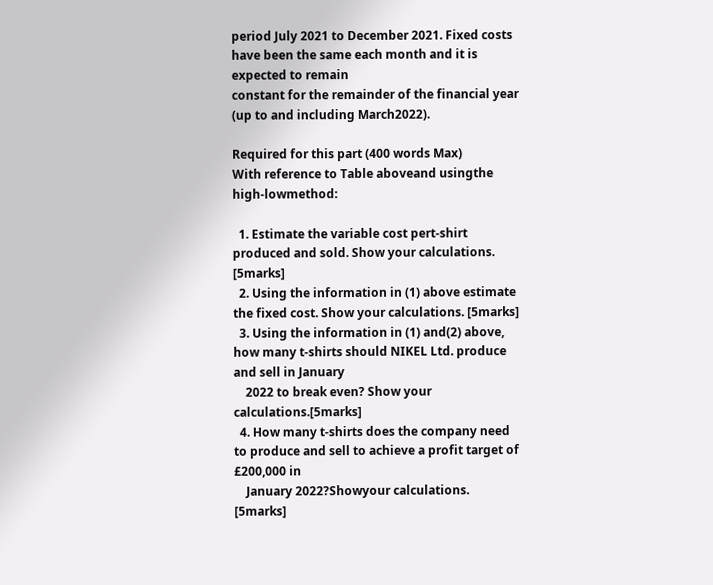period July 2021 to December 2021. Fixed costs have been the same each month and it is expected to remain
constant for the remainder of the financial year (up to and including March2022).

Required for this part (400 words Max)
With reference to Table aboveand usingthe high-lowmethod:

  1. Estimate the variable cost pert-shirt produced and sold. Show your calculations. [5marks]
  2. Using the information in (1) above estimate the fixed cost. Show your calculations. [5marks]
  3. Using the information in (1) and(2) above, how many t-shirts should NIKEL Ltd. produce and sell in January
    2022 to break even? Show your calculations.[5marks]
  4. How many t-shirts does the company need to produce and sell to achieve a profit target of £200,000 in
    January 2022?Showyour calculations. [5marks]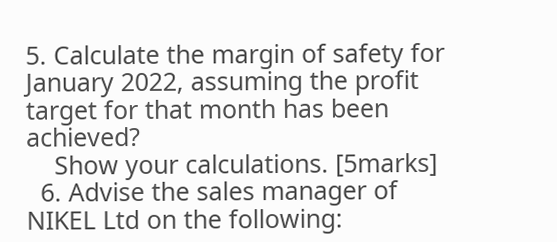5. Calculate the margin of safety for January 2022, assuming the profit target for that month has been achieved?
    Show your calculations. [5marks]
  6. Advise the sales manager of NIKEL Ltd on the following: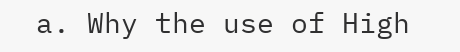a. Why the use of High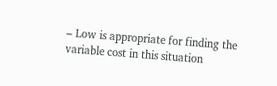– Low is appropriate for finding the variable cost in this situation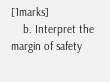[1marks]
    b. Interpret the margin of safety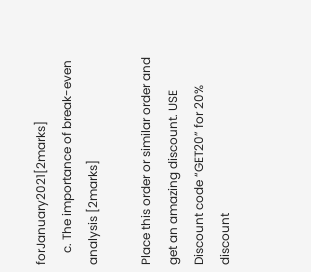forJanuary2021[2marks]
    c. The importance of break-even analysis [2marks]

Place this order or similar order and get an amazing discount. USE Discount code “GET20” for 20% discount